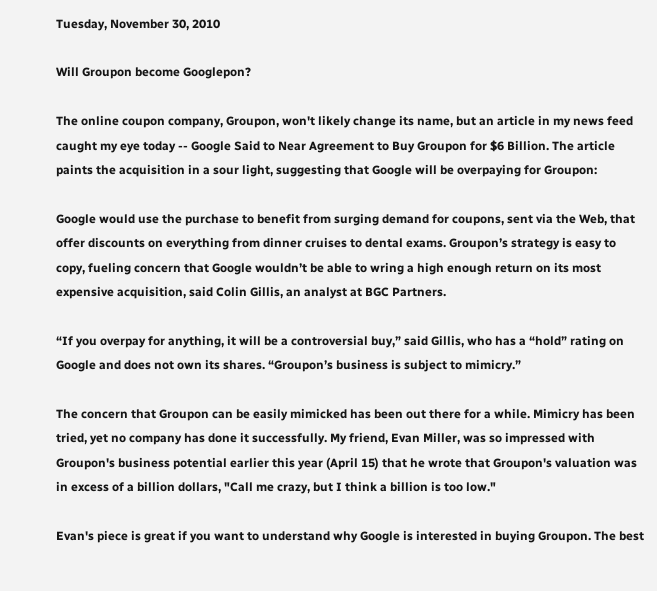Tuesday, November 30, 2010

Will Groupon become Googlepon?

The online coupon company, Groupon, won't likely change its name, but an article in my news feed caught my eye today -- Google Said to Near Agreement to Buy Groupon for $6 Billion. The article paints the acquisition in a sour light, suggesting that Google will be overpaying for Groupon:

Google would use the purchase to benefit from surging demand for coupons, sent via the Web, that offer discounts on everything from dinner cruises to dental exams. Groupon’s strategy is easy to copy, fueling concern that Google wouldn’t be able to wring a high enough return on its most expensive acquisition, said Colin Gillis, an analyst at BGC Partners.

“If you overpay for anything, it will be a controversial buy,” said Gillis, who has a “hold” rating on Google and does not own its shares. “Groupon’s business is subject to mimicry.”

The concern that Groupon can be easily mimicked has been out there for a while. Mimicry has been tried, yet no company has done it successfully. My friend, Evan Miller, was so impressed with Groupon's business potential earlier this year (April 15) that he wrote that Groupon's valuation was in excess of a billion dollars, "Call me crazy, but I think a billion is too low."

Evan's piece is great if you want to understand why Google is interested in buying Groupon. The best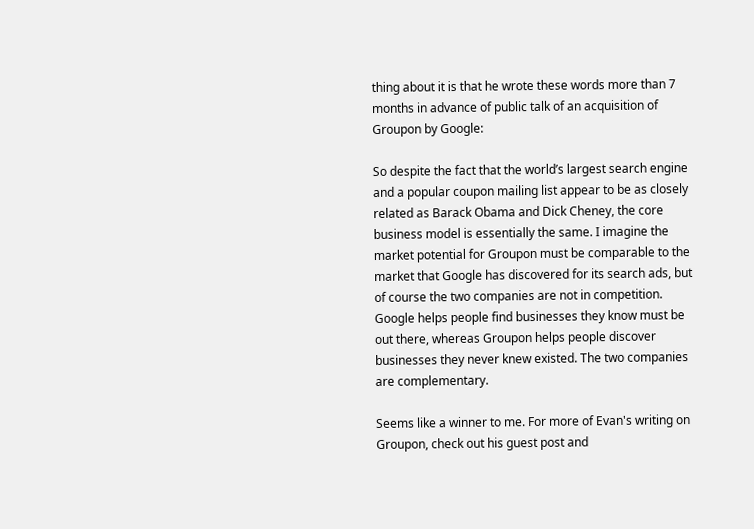thing about it is that he wrote these words more than 7 months in advance of public talk of an acquisition of Groupon by Google:

So despite the fact that the world’s largest search engine and a popular coupon mailing list appear to be as closely related as Barack Obama and Dick Cheney, the core business model is essentially the same. I imagine the market potential for Groupon must be comparable to the market that Google has discovered for its search ads, but of course the two companies are not in competition. Google helps people find businesses they know must be out there, whereas Groupon helps people discover businesses they never knew existed. The two companies are complementary.

Seems like a winner to me. For more of Evan's writing on Groupon, check out his guest post and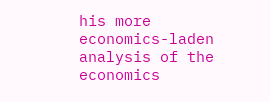his more economics-laden analysis of the economics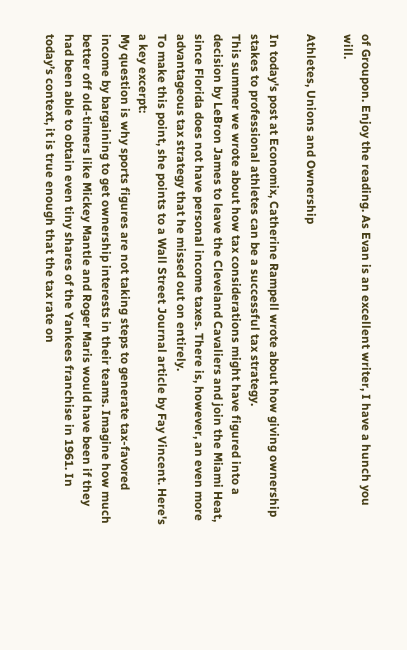of Groupon. Enjoy the reading. As Evan is an excellent writer, I have a hunch you will.

Athletes, Unions and Ownership

In today's post at Economix, Catherine Rampell wrote about how giving ownership stakes to professional athletes can be a successful tax strategy.
This summer we wrote about how tax considerations might have figured into a decision by LeBron James to leave the Cleveland Cavaliers and join the Miami Heat, since Florida does not have personal income taxes. There is, however, an even more advantageous tax strategy that he missed out on entirely.
To make this point, she points to a Wall Street Journal article by Fay Vincent. Here's a key excerpt:
My question is why sports figures are not taking steps to generate tax-favored income by bargaining to get ownership interests in their teams. Imagine how much better off old-timers like Mickey Mantle and Roger Maris would have been if they had been able to obtain even tiny shares of the Yankees franchise in 1961. In today’s context, it is true enough that the tax rate on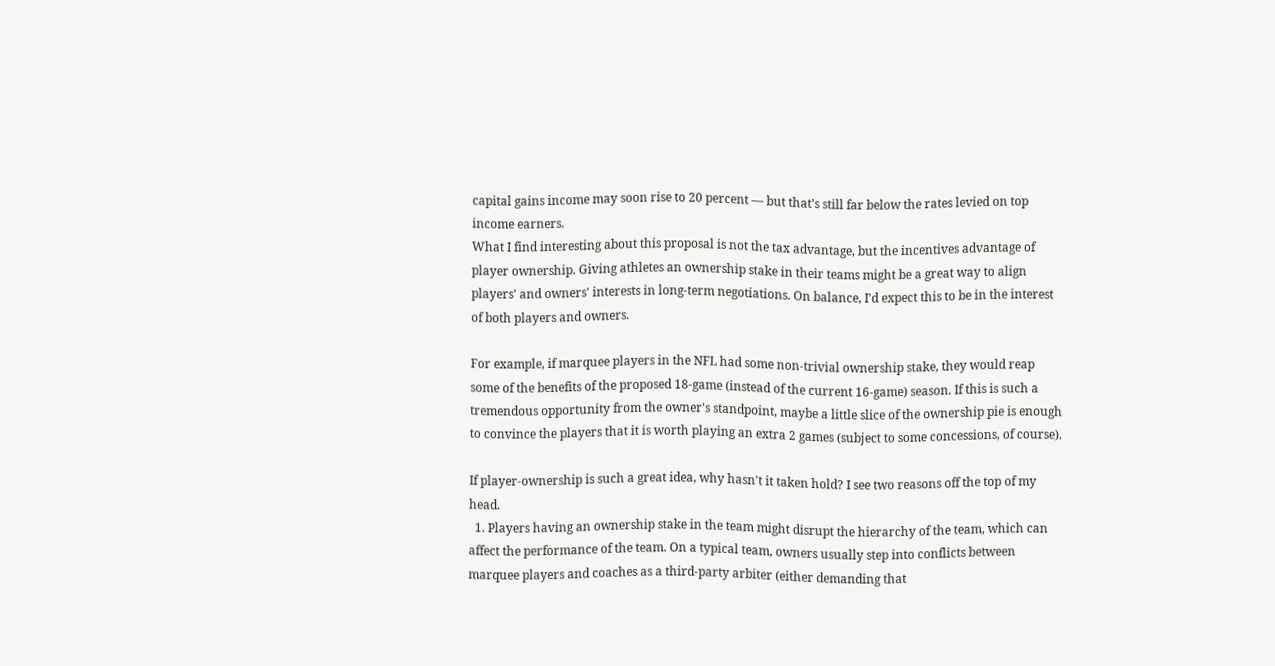capital gains income may soon rise to 20 percent — but that’s still far below the rates levied on top income earners.
What I find interesting about this proposal is not the tax advantage, but the incentives advantage of player ownership. Giving athletes an ownership stake in their teams might be a great way to align players' and owners' interests in long-term negotiations. On balance, I'd expect this to be in the interest of both players and owners.

For example, if marquee players in the NFL had some non-trivial ownership stake, they would reap some of the benefits of the proposed 18-game (instead of the current 16-game) season. If this is such a tremendous opportunity from the owner's standpoint, maybe a little slice of the ownership pie is enough to convince the players that it is worth playing an extra 2 games (subject to some concessions, of course).

If player-ownership is such a great idea, why hasn't it taken hold? I see two reasons off the top of my head.
  1. Players having an ownership stake in the team might disrupt the hierarchy of the team, which can affect the performance of the team. On a typical team, owners usually step into conflicts between marquee players and coaches as a third-party arbiter (either demanding that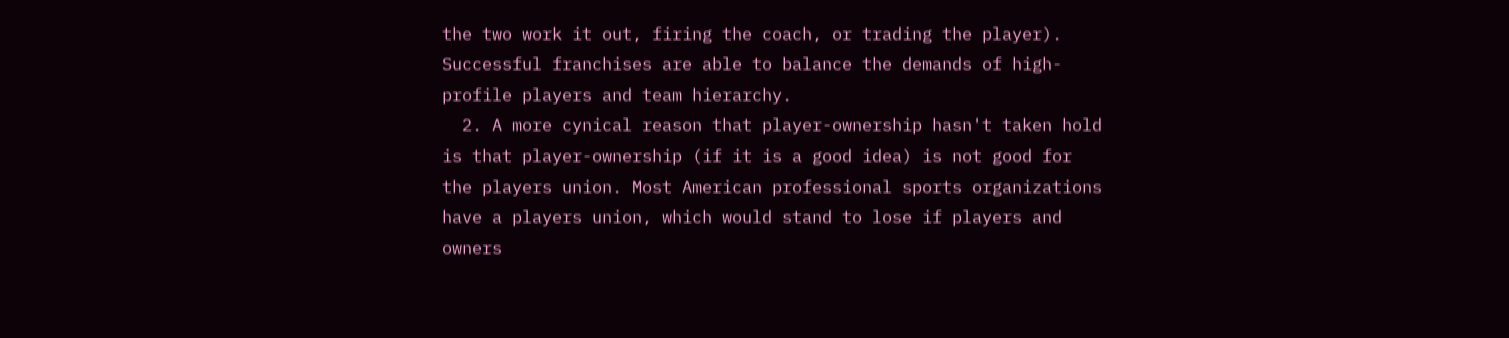the two work it out, firing the coach, or trading the player). Successful franchises are able to balance the demands of high-profile players and team hierarchy.
  2. A more cynical reason that player-ownership hasn't taken hold is that player-ownership (if it is a good idea) is not good for the players union. Most American professional sports organizations have a players union, which would stand to lose if players and owners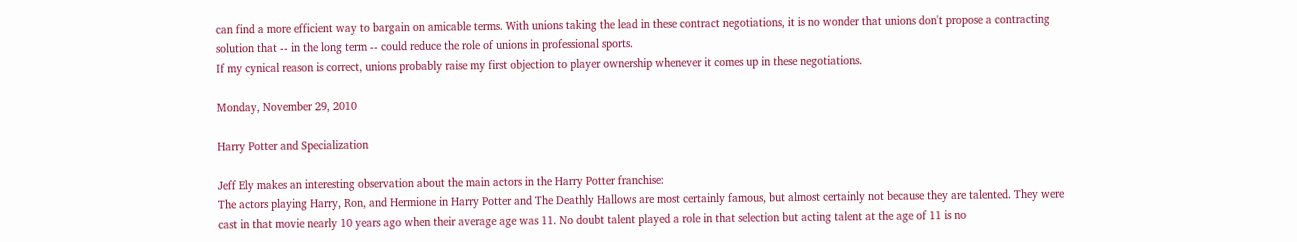can find a more efficient way to bargain on amicable terms. With unions taking the lead in these contract negotiations, it is no wonder that unions don't propose a contracting solution that -- in the long term -- could reduce the role of unions in professional sports.
If my cynical reason is correct, unions probably raise my first objection to player ownership whenever it comes up in these negotiations.

Monday, November 29, 2010

Harry Potter and Specialization

Jeff Ely makes an interesting observation about the main actors in the Harry Potter franchise:
The actors playing Harry, Ron, and Hermione in Harry Potter and The Deathly Hallows are most certainly famous, but almost certainly not because they are talented. They were cast in that movie nearly 10 years ago when their average age was 11. No doubt talent played a role in that selection but acting talent at the age of 11 is no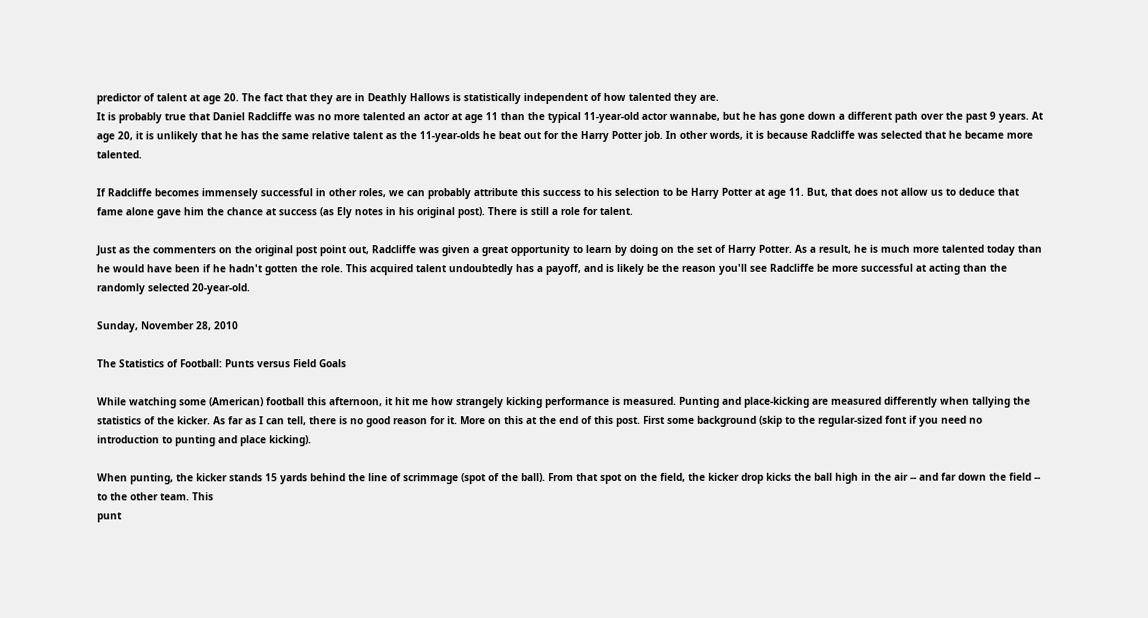predictor of talent at age 20. The fact that they are in Deathly Hallows is statistically independent of how talented they are.
It is probably true that Daniel Radcliffe was no more talented an actor at age 11 than the typical 11-year-old actor wannabe, but he has gone down a different path over the past 9 years. At age 20, it is unlikely that he has the same relative talent as the 11-year-olds he beat out for the Harry Potter job. In other words, it is because Radcliffe was selected that he became more talented.

If Radcliffe becomes immensely successful in other roles, we can probably attribute this success to his selection to be Harry Potter at age 11. But, that does not allow us to deduce that fame alone gave him the chance at success (as Ely notes in his original post). There is still a role for talent.

Just as the commenters on the original post point out, Radcliffe was given a great opportunity to learn by doing on the set of Harry Potter. As a result, he is much more talented today than he would have been if he hadn't gotten the role. This acquired talent undoubtedly has a payoff, and is likely be the reason you'll see Radcliffe be more successful at acting than the randomly selected 20-year-old.

Sunday, November 28, 2010

The Statistics of Football: Punts versus Field Goals

While watching some (American) football this afternoon, it hit me how strangely kicking performance is measured. Punting and place-kicking are measured differently when tallying the statistics of the kicker. As far as I can tell, there is no good reason for it. More on this at the end of this post. First some background (skip to the regular-sized font if you need no introduction to punting and place kicking).

When punting, the kicker stands 15 yards behind the line of scrimmage (spot of the ball). From that spot on the field, the kicker drop kicks the ball high in the air -- and far down the field -- to the other team. This
punt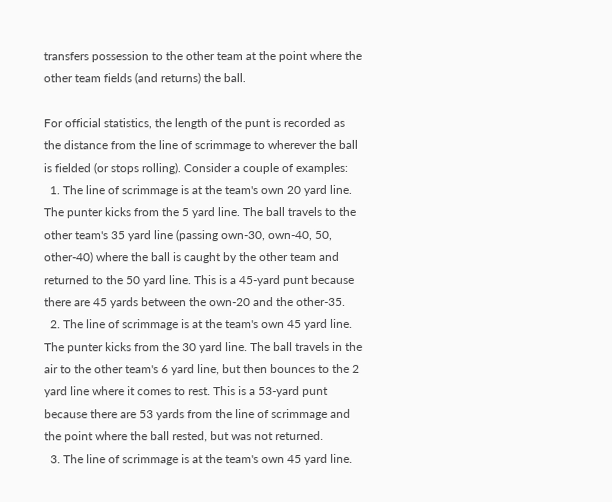transfers possession to the other team at the point where the other team fields (and returns) the ball.

For official statistics, the length of the punt is recorded as the distance from the line of scrimmage to wherever the ball is fielded (or stops rolling). Consider a couple of examples:
  1. The line of scrimmage is at the team's own 20 yard line. The punter kicks from the 5 yard line. The ball travels to the other team's 35 yard line (passing own-30, own-40, 50, other-40) where the ball is caught by the other team and returned to the 50 yard line. This is a 45-yard punt because there are 45 yards between the own-20 and the other-35.
  2. The line of scrimmage is at the team's own 45 yard line. The punter kicks from the 30 yard line. The ball travels in the air to the other team's 6 yard line, but then bounces to the 2 yard line where it comes to rest. This is a 53-yard punt because there are 53 yards from the line of scrimmage and the point where the ball rested, but was not returned.
  3. The line of scrimmage is at the team's own 45 yard line.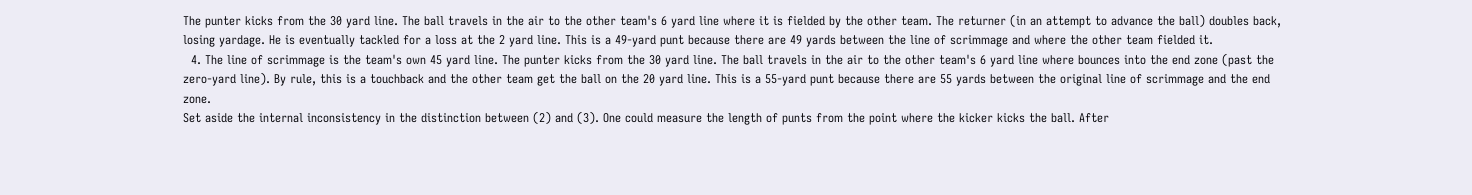The punter kicks from the 30 yard line. The ball travels in the air to the other team's 6 yard line where it is fielded by the other team. The returner (in an attempt to advance the ball) doubles back, losing yardage. He is eventually tackled for a loss at the 2 yard line. This is a 49-yard punt because there are 49 yards between the line of scrimmage and where the other team fielded it.
  4. The line of scrimmage is the team's own 45 yard line. The punter kicks from the 30 yard line. The ball travels in the air to the other team's 6 yard line where bounces into the end zone (past the zero-yard line). By rule, this is a touchback and the other team get the ball on the 20 yard line. This is a 55-yard punt because there are 55 yards between the original line of scrimmage and the end zone.
Set aside the internal inconsistency in the distinction between (2) and (3). One could measure the length of punts from the point where the kicker kicks the ball. After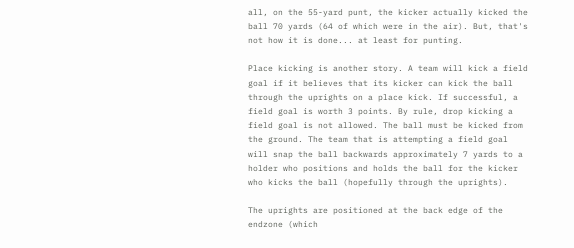all, on the 55-yard punt, the kicker actually kicked the ball 70 yards (64 of which were in the air). But, that's not how it is done... at least for punting.

Place kicking is another story. A team will kick a field goal if it believes that its kicker can kick the ball through the uprights on a place kick. If successful, a field goal is worth 3 points. By rule, drop kicking a field goal is not allowed. The ball must be kicked from the ground. The team that is attempting a field goal will snap the ball backwards approximately 7 yards to a holder who positions and holds the ball for the kicker who kicks the ball (hopefully through the uprights).

The uprights are positioned at the back edge of the endzone (which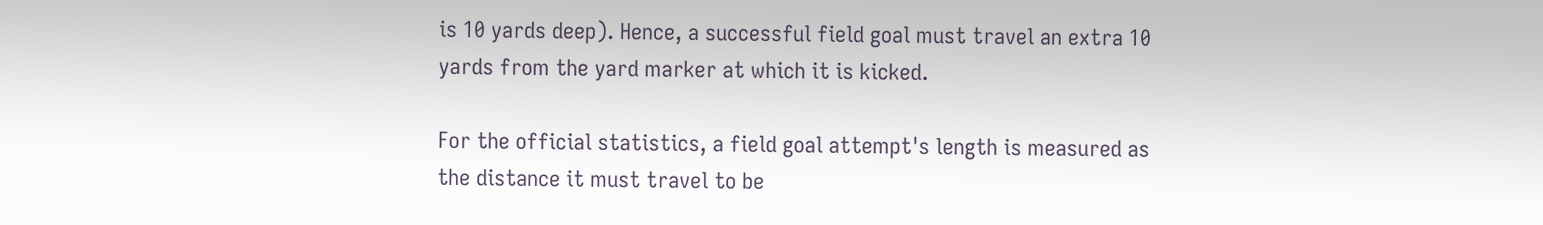is 10 yards deep). Hence, a successful field goal must travel an extra 10 yards from the yard marker at which it is kicked.

For the official statistics, a field goal attempt's length is measured as the distance it must travel to be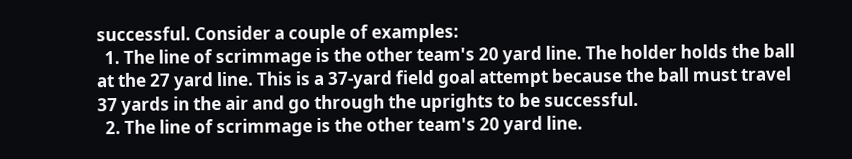successful. Consider a couple of examples:
  1. The line of scrimmage is the other team's 20 yard line. The holder holds the ball at the 27 yard line. This is a 37-yard field goal attempt because the ball must travel 37 yards in the air and go through the uprights to be successful.
  2. The line of scrimmage is the other team's 20 yard line.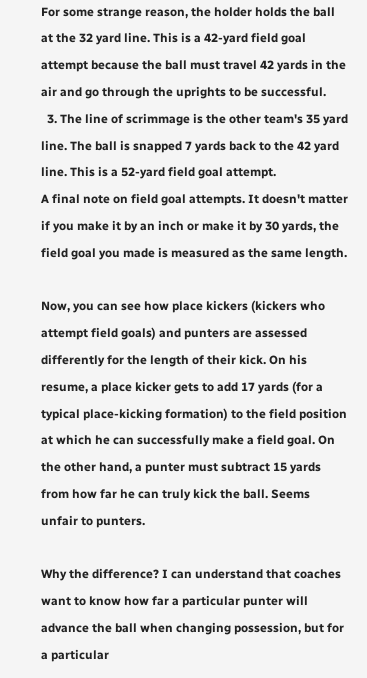For some strange reason, the holder holds the ball at the 32 yard line. This is a 42-yard field goal attempt because the ball must travel 42 yards in the air and go through the uprights to be successful.
  3. The line of scrimmage is the other team's 35 yard line. The ball is snapped 7 yards back to the 42 yard line. This is a 52-yard field goal attempt.
A final note on field goal attempts. It doesn't matter if you make it by an inch or make it by 30 yards, the field goal you made is measured as the same length.

Now, you can see how place kickers (kickers who attempt field goals) and punters are assessed differently for the length of their kick. On his resume, a place kicker gets to add 17 yards (for a typical place-kicking formation) to the field position at which he can successfully make a field goal. On the other hand, a punter must subtract 15 yards from how far he can truly kick the ball. Seems unfair to punters.

Why the difference? I can understand that coaches want to know how far a particular punter will advance the ball when changing possession, but for a particular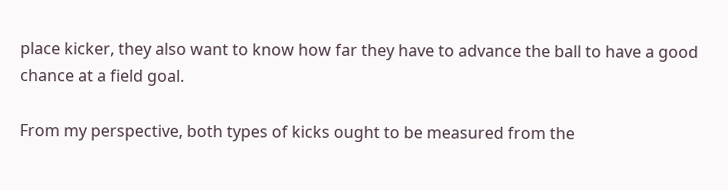place kicker, they also want to know how far they have to advance the ball to have a good chance at a field goal.

From my perspective, both types of kicks ought to be measured from the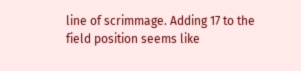line of scrimmage. Adding 17 to the field position seems like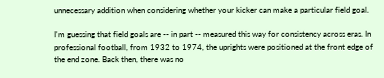unnecessary addition when considering whether your kicker can make a particular field goal.

I'm guessing that field goals are -- in part -- measured this way for consistency across eras. In professional football, from 1932 to 1974, the uprights were positioned at the front edge of the end zone. Back then, there was no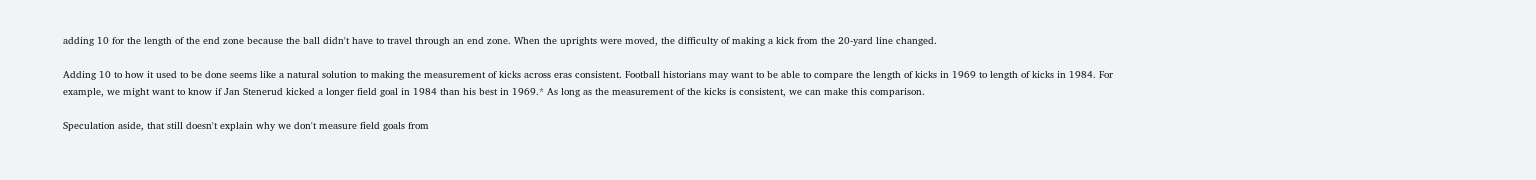adding 10 for the length of the end zone because the ball didn't have to travel through an end zone. When the uprights were moved, the difficulty of making a kick from the 20-yard line changed.

Adding 10 to how it used to be done seems like a natural solution to making the measurement of kicks across eras consistent. Football historians may want to be able to compare the length of kicks in 1969 to length of kicks in 1984. For example, we might want to know if Jan Stenerud kicked a longer field goal in 1984 than his best in 1969.* As long as the measurement of the kicks is consistent, we can make this comparison.

Speculation aside, that still doesn't explain why we don't measure field goals from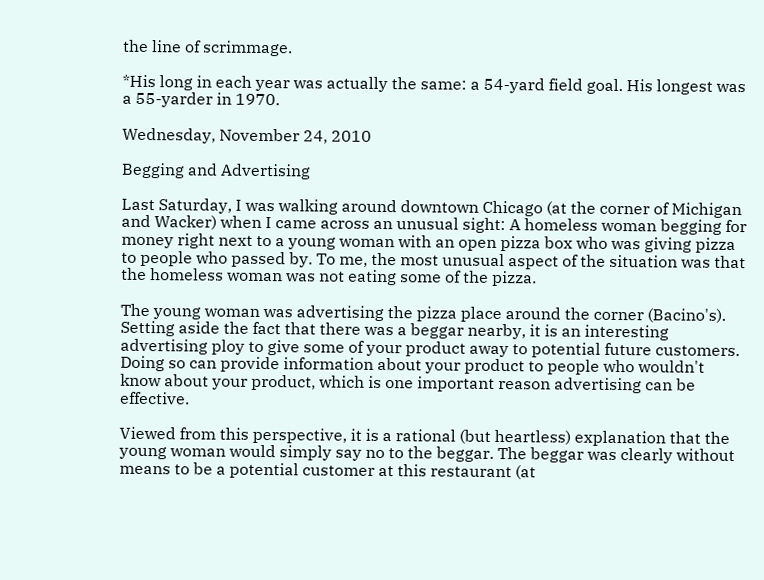the line of scrimmage.

*His long in each year was actually the same: a 54-yard field goal. His longest was a 55-yarder in 1970.

Wednesday, November 24, 2010

Begging and Advertising

Last Saturday, I was walking around downtown Chicago (at the corner of Michigan and Wacker) when I came across an unusual sight: A homeless woman begging for money right next to a young woman with an open pizza box who was giving pizza to people who passed by. To me, the most unusual aspect of the situation was that the homeless woman was not eating some of the pizza.

The young woman was advertising the pizza place around the corner (Bacino's). Setting aside the fact that there was a beggar nearby, it is an interesting advertising ploy to give some of your product away to potential future customers. Doing so can provide information about your product to people who wouldn't know about your product, which is one important reason advertising can be effective.

Viewed from this perspective, it is a rational (but heartless) explanation that the young woman would simply say no to the beggar. The beggar was clearly without means to be a potential customer at this restaurant (at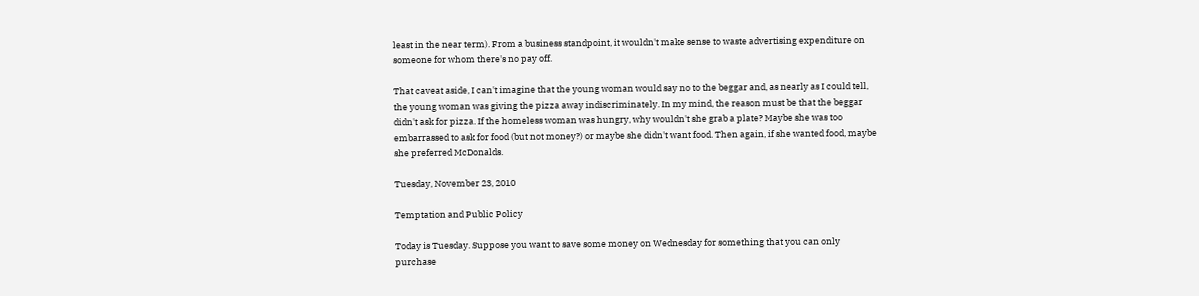least in the near term). From a business standpoint, it wouldn't make sense to waste advertising expenditure on someone for whom there's no pay off.

That caveat aside, I can't imagine that the young woman would say no to the beggar and, as nearly as I could tell, the young woman was giving the pizza away indiscriminately. In my mind, the reason must be that the beggar didn't ask for pizza. If the homeless woman was hungry, why wouldn't she grab a plate? Maybe she was too embarrassed to ask for food (but not money?) or maybe she didn't want food. Then again, if she wanted food, maybe she preferred McDonalds.

Tuesday, November 23, 2010

Temptation and Public Policy

Today is Tuesday. Suppose you want to save some money on Wednesday for something that you can only purchase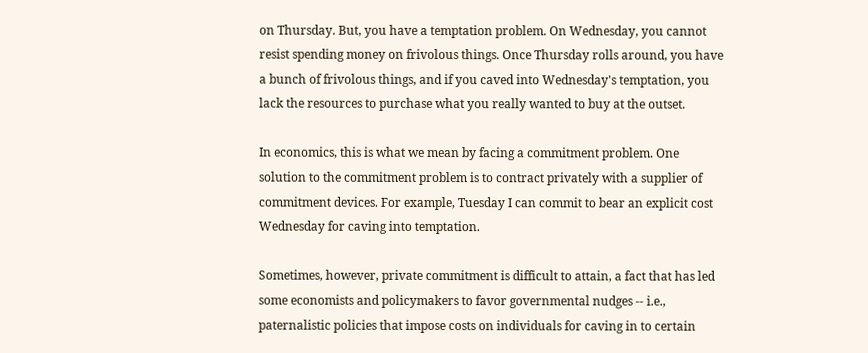on Thursday. But, you have a temptation problem. On Wednesday, you cannot resist spending money on frivolous things. Once Thursday rolls around, you have a bunch of frivolous things, and if you caved into Wednesday's temptation, you lack the resources to purchase what you really wanted to buy at the outset.

In economics, this is what we mean by facing a commitment problem. One solution to the commitment problem is to contract privately with a supplier of commitment devices. For example, Tuesday I can commit to bear an explicit cost Wednesday for caving into temptation.

Sometimes, however, private commitment is difficult to attain, a fact that has led some economists and policymakers to favor governmental nudges -- i.e., paternalistic policies that impose costs on individuals for caving in to certain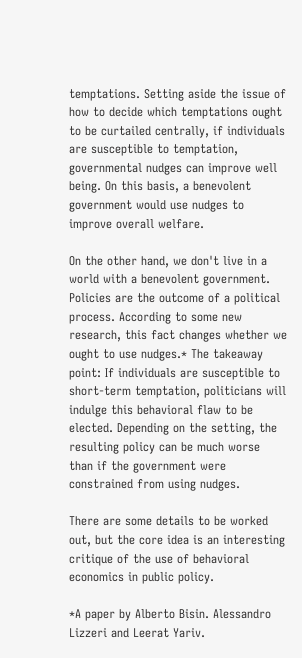temptations. Setting aside the issue of how to decide which temptations ought to be curtailed centrally, if individuals are susceptible to temptation, governmental nudges can improve well being. On this basis, a benevolent government would use nudges to improve overall welfare.

On the other hand, we don't live in a world with a benevolent government. Policies are the outcome of a political process. According to some new research, this fact changes whether we ought to use nudges.* The takeaway point: If individuals are susceptible to short-term temptation, politicians will indulge this behavioral flaw to be elected. Depending on the setting, the resulting policy can be much worse than if the government were constrained from using nudges.

There are some details to be worked out, but the core idea is an interesting critique of the use of behavioral economics in public policy.

*A paper by Alberto Bisin. Alessandro Lizzeri and Leerat Yariv.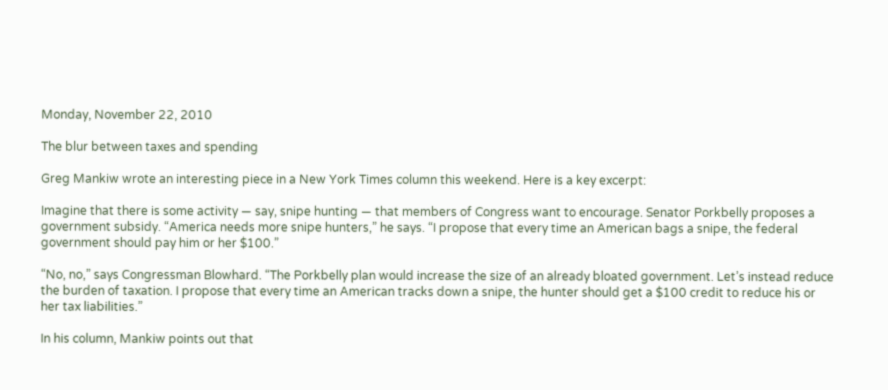Monday, November 22, 2010

The blur between taxes and spending

Greg Mankiw wrote an interesting piece in a New York Times column this weekend. Here is a key excerpt:

Imagine that there is some activity — say, snipe hunting — that members of Congress want to encourage. Senator Porkbelly proposes a government subsidy. “America needs more snipe hunters,” he says. “I propose that every time an American bags a snipe, the federal government should pay him or her $100.”

“No, no,” says Congressman Blowhard. “The Porkbelly plan would increase the size of an already bloated government. Let’s instead reduce the burden of taxation. I propose that every time an American tracks down a snipe, the hunter should get a $100 credit to reduce his or her tax liabilities.”

In his column, Mankiw points out that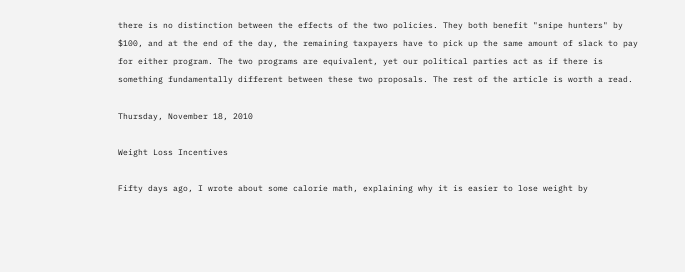there is no distinction between the effects of the two policies. They both benefit "snipe hunters" by $100, and at the end of the day, the remaining taxpayers have to pick up the same amount of slack to pay for either program. The two programs are equivalent, yet our political parties act as if there is something fundamentally different between these two proposals. The rest of the article is worth a read.

Thursday, November 18, 2010

Weight Loss Incentives

Fifty days ago, I wrote about some calorie math, explaining why it is easier to lose weight by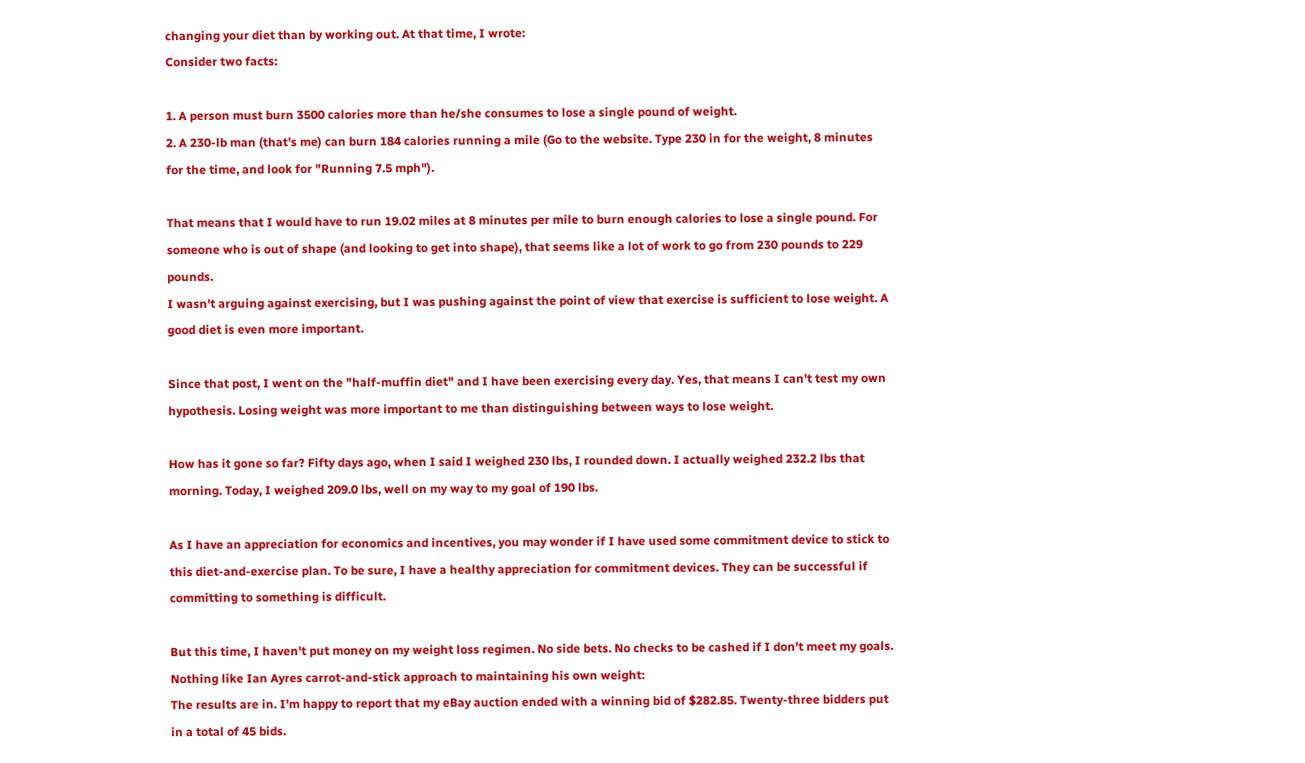changing your diet than by working out. At that time, I wrote:
Consider two facts:

1. A person must burn 3500 calories more than he/she consumes to lose a single pound of weight.
2. A 230-lb man (that's me) can burn 184 calories running a mile (Go to the website. Type 230 in for the weight, 8 minutes for the time, and look for "Running 7.5 mph").

That means that I would have to run 19.02 miles at 8 minutes per mile to burn enough calories to lose a single pound. For someone who is out of shape (and looking to get into shape), that seems like a lot of work to go from 230 pounds to 229 pounds.
I wasn't arguing against exercising, but I was pushing against the point of view that exercise is sufficient to lose weight. A good diet is even more important.

Since that post, I went on the "half-muffin diet" and I have been exercising every day. Yes, that means I can't test my own hypothesis. Losing weight was more important to me than distinguishing between ways to lose weight.

How has it gone so far? Fifty days ago, when I said I weighed 230 lbs, I rounded down. I actually weighed 232.2 lbs that morning. Today, I weighed 209.0 lbs, well on my way to my goal of 190 lbs.

As I have an appreciation for economics and incentives, you may wonder if I have used some commitment device to stick to this diet-and-exercise plan. To be sure, I have a healthy appreciation for commitment devices. They can be successful if committing to something is difficult.

But this time, I haven't put money on my weight loss regimen. No side bets. No checks to be cashed if I don't meet my goals. Nothing like Ian Ayres carrot-and-stick approach to maintaining his own weight:
The results are in. I’m happy to report that my eBay auction ended with a winning bid of $282.85. Twenty-three bidders put in a total of 45 bids.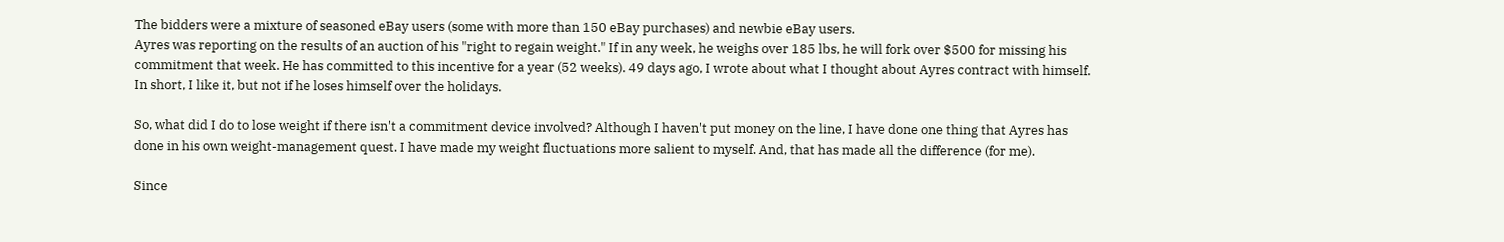The bidders were a mixture of seasoned eBay users (some with more than 150 eBay purchases) and newbie eBay users.
Ayres was reporting on the results of an auction of his "right to regain weight." If in any week, he weighs over 185 lbs, he will fork over $500 for missing his commitment that week. He has committed to this incentive for a year (52 weeks). 49 days ago, I wrote about what I thought about Ayres contract with himself. In short, I like it, but not if he loses himself over the holidays.

So, what did I do to lose weight if there isn't a commitment device involved? Although I haven't put money on the line, I have done one thing that Ayres has done in his own weight-management quest. I have made my weight fluctuations more salient to myself. And, that has made all the difference (for me).

Since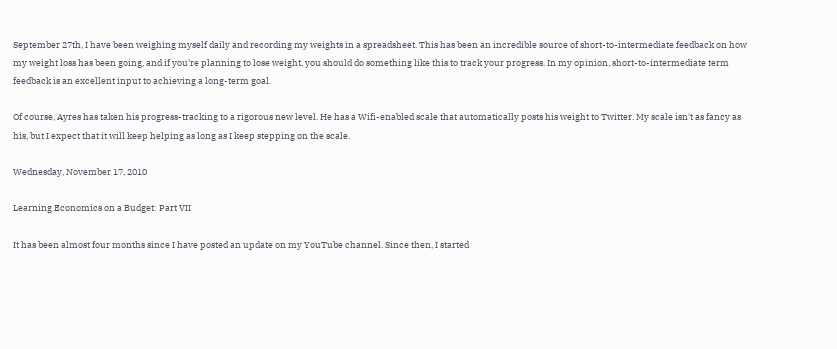September 27th, I have been weighing myself daily and recording my weights in a spreadsheet. This has been an incredible source of short-to-intermediate feedback on how my weight loss has been going, and if you're planning to lose weight, you should do something like this to track your progress. In my opinion, short-to-intermediate term feedback is an excellent input to achieving a long-term goal.

Of course, Ayres has taken his progress-tracking to a rigorous new level. He has a Wifi-enabled scale that automatically posts his weight to Twitter. My scale isn't as fancy as his, but I expect that it will keep helping as long as I keep stepping on the scale.

Wednesday, November 17, 2010

Learning Economics on a Budget: Part VII

It has been almost four months since I have posted an update on my YouTube channel. Since then, I started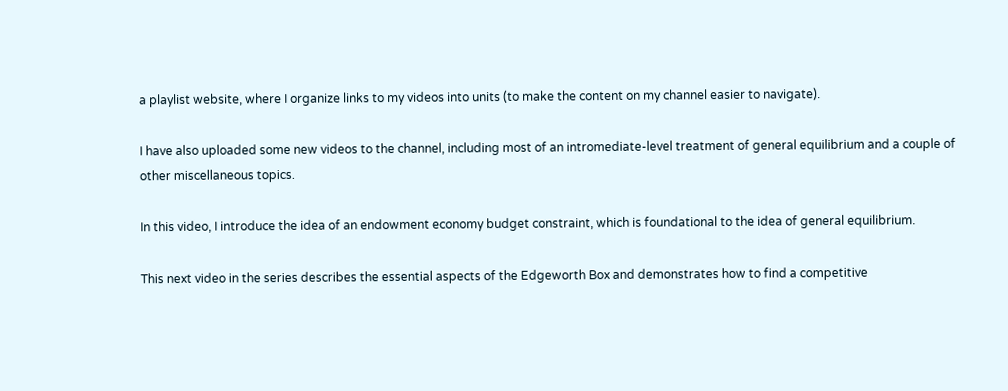a playlist website, where I organize links to my videos into units (to make the content on my channel easier to navigate).

I have also uploaded some new videos to the channel, including most of an intromediate-level treatment of general equilibrium and a couple of other miscellaneous topics.

In this video, I introduce the idea of an endowment economy budget constraint, which is foundational to the idea of general equilibrium.

This next video in the series describes the essential aspects of the Edgeworth Box and demonstrates how to find a competitive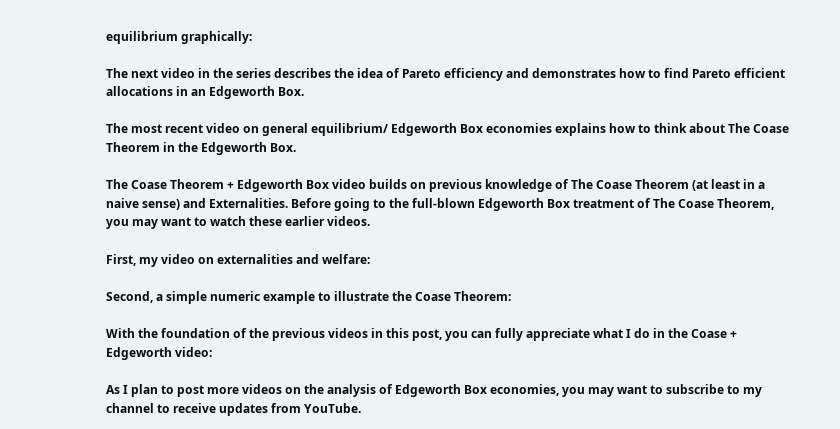equilibrium graphically:

The next video in the series describes the idea of Pareto efficiency and demonstrates how to find Pareto efficient allocations in an Edgeworth Box.

The most recent video on general equilibrium/ Edgeworth Box economies explains how to think about The Coase Theorem in the Edgeworth Box.

The Coase Theorem + Edgeworth Box video builds on previous knowledge of The Coase Theorem (at least in a naive sense) and Externalities. Before going to the full-blown Edgeworth Box treatment of The Coase Theorem, you may want to watch these earlier videos.

First, my video on externalities and welfare:

Second, a simple numeric example to illustrate the Coase Theorem:

With the foundation of the previous videos in this post, you can fully appreciate what I do in the Coase + Edgeworth video:

As I plan to post more videos on the analysis of Edgeworth Box economies, you may want to subscribe to my channel to receive updates from YouTube.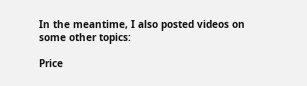In the meantime, I also posted videos on some other topics:

Price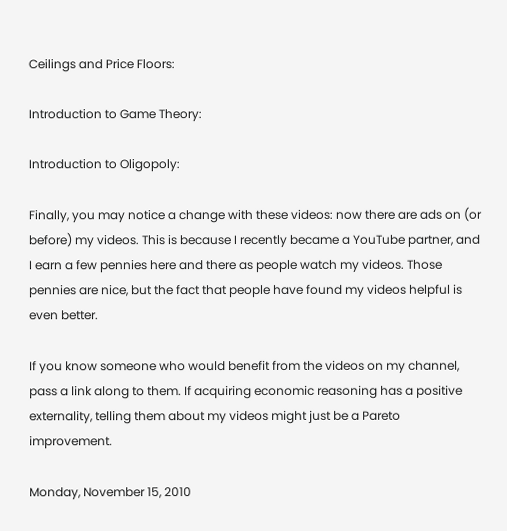Ceilings and Price Floors:

Introduction to Game Theory:

Introduction to Oligopoly:

Finally, you may notice a change with these videos: now there are ads on (or before) my videos. This is because I recently became a YouTube partner, and I earn a few pennies here and there as people watch my videos. Those pennies are nice, but the fact that people have found my videos helpful is even better.

If you know someone who would benefit from the videos on my channel, pass a link along to them. If acquiring economic reasoning has a positive externality, telling them about my videos might just be a Pareto improvement.

Monday, November 15, 2010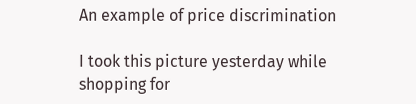An example of price discrimination

I took this picture yesterday while shopping for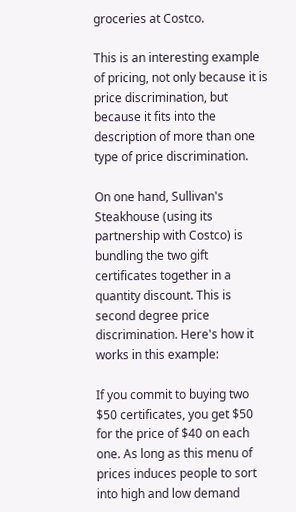groceries at Costco.

This is an interesting example of pricing, not only because it is price discrimination, but because it fits into the description of more than one type of price discrimination.

On one hand, Sullivan's Steakhouse (using its partnership with Costco) is bundling the two gift certificates together in a quantity discount. This is second degree price discrimination. Here's how it works in this example:

If you commit to buying two $50 certificates, you get $50 for the price of $40 on each one. As long as this menu of prices induces people to sort into high and low demand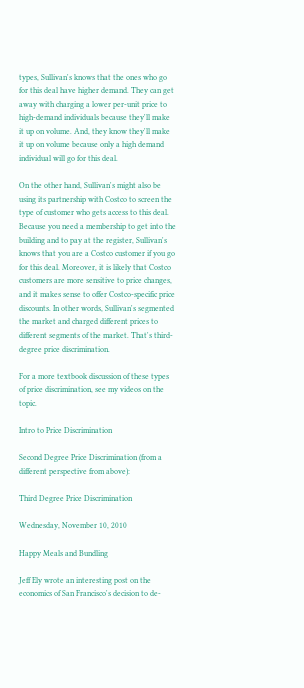types, Sullivan's knows that the ones who go for this deal have higher demand. They can get away with charging a lower per-unit price to high-demand individuals because they'll make it up on volume. And, they know they'll make it up on volume because only a high demand individual will go for this deal.

On the other hand, Sullivan's might also be using its partnership with Costco to screen the type of customer who gets access to this deal. Because you need a membership to get into the building and to pay at the register, Sullivan's knows that you are a Costco customer if you go for this deal. Moreover, it is likely that Costco customers are more sensitive to price changes, and it makes sense to offer Costco-specific price discounts. In other words, Sullivan's segmented the market and charged different prices to different segments of the market. That's third-degree price discrimination.

For a more textbook discussion of these types of price discrimination, see my videos on the topic.

Intro to Price Discrimination

Second Degree Price Discrimination (from a different perspective from above):

Third Degree Price Discrimination

Wednesday, November 10, 2010

Happy Meals and Bundling

Jeff Ely wrote an interesting post on the economics of San Francisco's decision to de-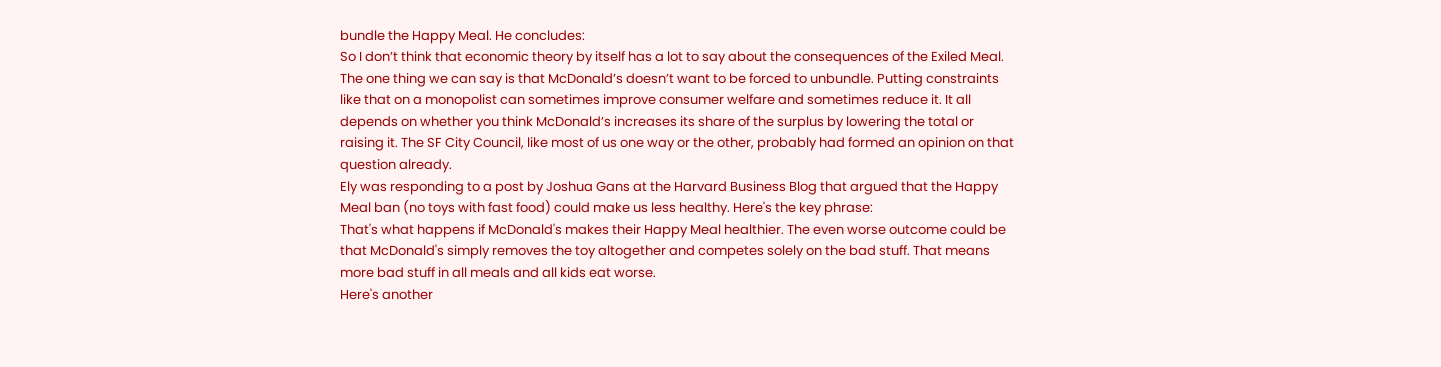bundle the Happy Meal. He concludes:
So I don’t think that economic theory by itself has a lot to say about the consequences of the Exiled Meal. The one thing we can say is that McDonald’s doesn’t want to be forced to unbundle. Putting constraints like that on a monopolist can sometimes improve consumer welfare and sometimes reduce it. It all depends on whether you think McDonald’s increases its share of the surplus by lowering the total or raising it. The SF City Council, like most of us one way or the other, probably had formed an opinion on that question already.
Ely was responding to a post by Joshua Gans at the Harvard Business Blog that argued that the Happy Meal ban (no toys with fast food) could make us less healthy. Here's the key phrase:
That's what happens if McDonald's makes their Happy Meal healthier. The even worse outcome could be that McDonald's simply removes the toy altogether and competes solely on the bad stuff. That means more bad stuff in all meals and all kids eat worse.
Here's another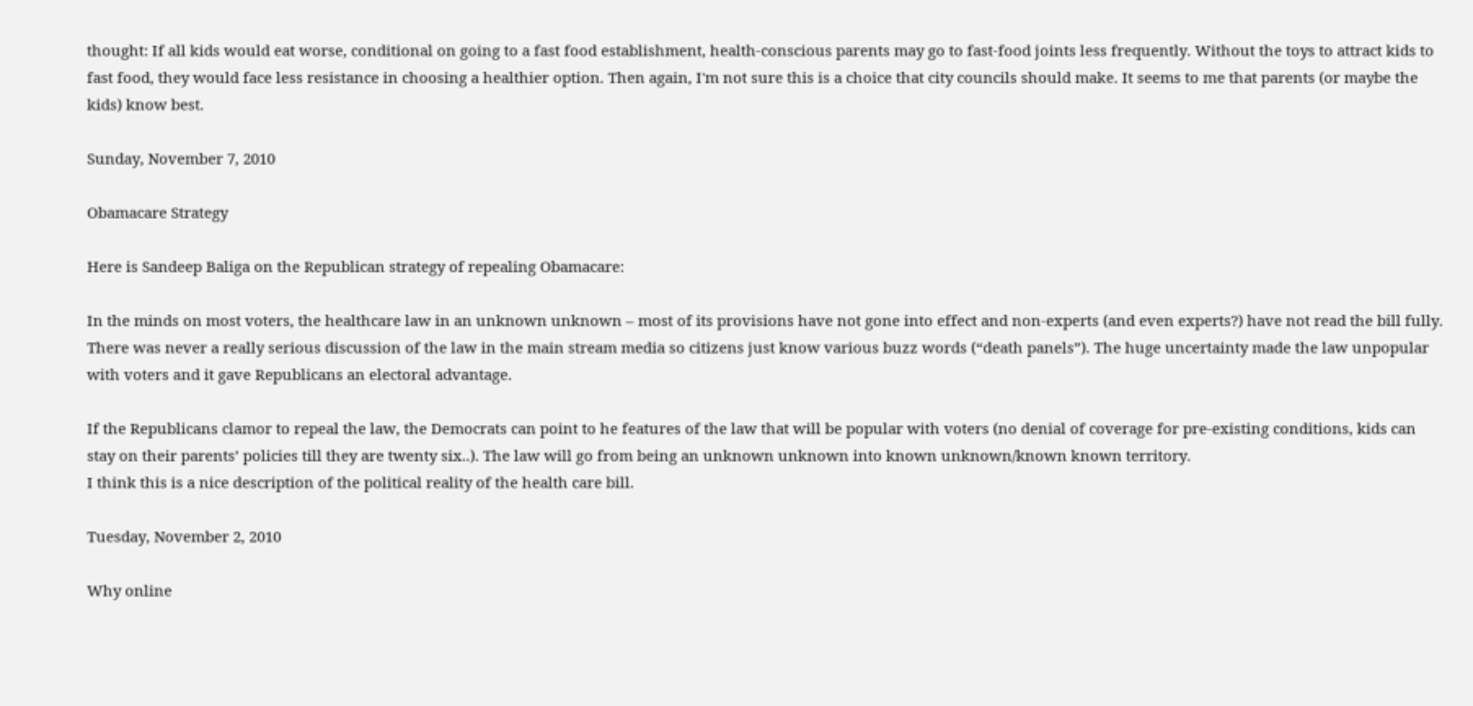thought: If all kids would eat worse, conditional on going to a fast food establishment, health-conscious parents may go to fast-food joints less frequently. Without the toys to attract kids to fast food, they would face less resistance in choosing a healthier option. Then again, I'm not sure this is a choice that city councils should make. It seems to me that parents (or maybe the kids) know best.

Sunday, November 7, 2010

Obamacare Strategy

Here is Sandeep Baliga on the Republican strategy of repealing Obamacare:

In the minds on most voters, the healthcare law in an unknown unknown – most of its provisions have not gone into effect and non-experts (and even experts?) have not read the bill fully. There was never a really serious discussion of the law in the main stream media so citizens just know various buzz words (“death panels”). The huge uncertainty made the law unpopular with voters and it gave Republicans an electoral advantage.

If the Republicans clamor to repeal the law, the Democrats can point to he features of the law that will be popular with voters (no denial of coverage for pre-existing conditions, kids can stay on their parents’ policies till they are twenty six..). The law will go from being an unknown unknown into known unknown/known known territory.
I think this is a nice description of the political reality of the health care bill.

Tuesday, November 2, 2010

Why online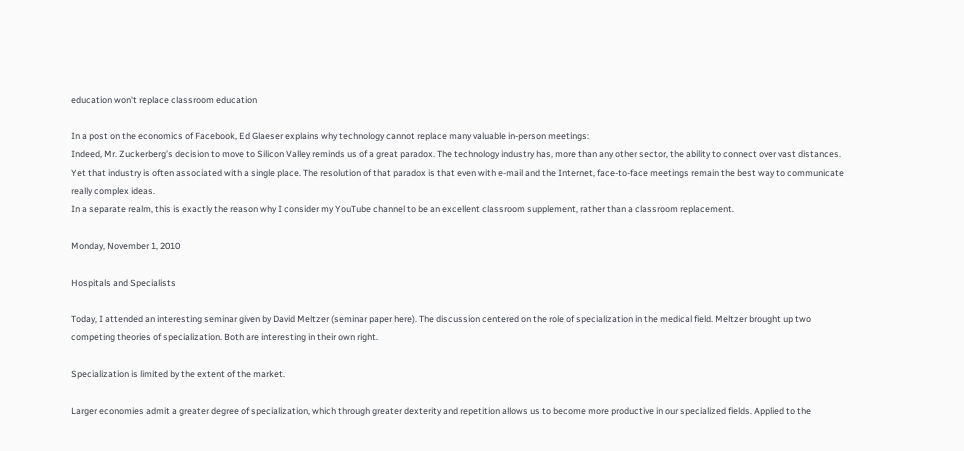education won't replace classroom education

In a post on the economics of Facebook, Ed Glaeser explains why technology cannot replace many valuable in-person meetings:
Indeed, Mr. Zuckerberg’s decision to move to Silicon Valley reminds us of a great paradox. The technology industry has, more than any other sector, the ability to connect over vast distances. Yet that industry is often associated with a single place. The resolution of that paradox is that even with e-mail and the Internet, face-to-face meetings remain the best way to communicate really complex ideas.
In a separate realm, this is exactly the reason why I consider my YouTube channel to be an excellent classroom supplement, rather than a classroom replacement.

Monday, November 1, 2010

Hospitals and Specialists

Today, I attended an interesting seminar given by David Meltzer (seminar paper here). The discussion centered on the role of specialization in the medical field. Meltzer brought up two competing theories of specialization. Both are interesting in their own right.

Specialization is limited by the extent of the market.

Larger economies admit a greater degree of specialization, which through greater dexterity and repetition allows us to become more productive in our specialized fields. Applied to the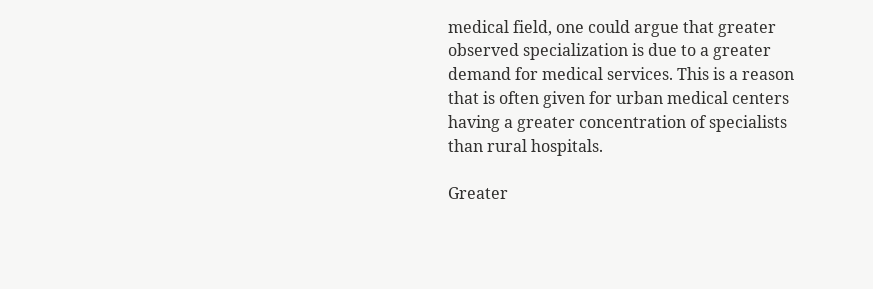medical field, one could argue that greater observed specialization is due to a greater demand for medical services. This is a reason that is often given for urban medical centers having a greater concentration of specialists than rural hospitals.

Greater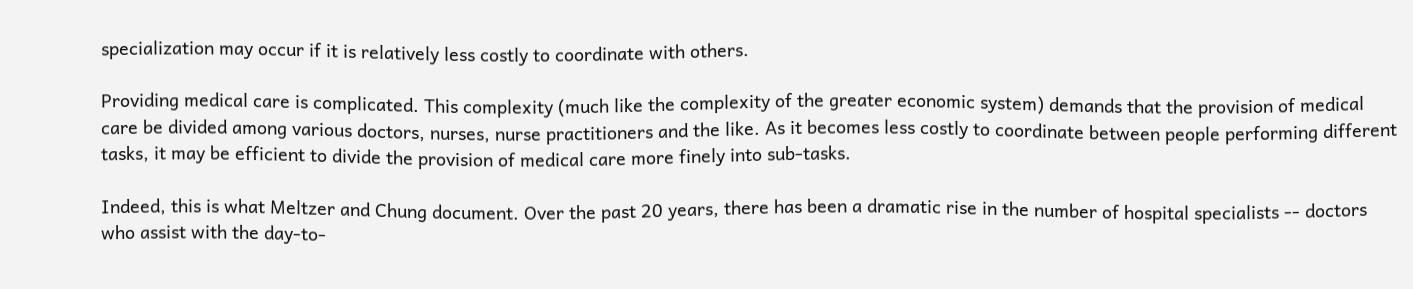specialization may occur if it is relatively less costly to coordinate with others.

Providing medical care is complicated. This complexity (much like the complexity of the greater economic system) demands that the provision of medical care be divided among various doctors, nurses, nurse practitioners and the like. As it becomes less costly to coordinate between people performing different tasks, it may be efficient to divide the provision of medical care more finely into sub-tasks.

Indeed, this is what Meltzer and Chung document. Over the past 20 years, there has been a dramatic rise in the number of hospital specialists -- doctors who assist with the day-to-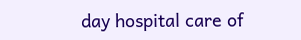day hospital care of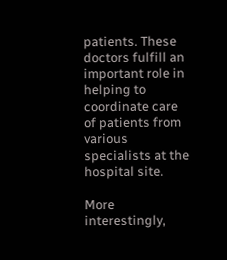patients. These doctors fulfill an important role in helping to coordinate care of patients from various specialists at the hospital site.

More interestingly,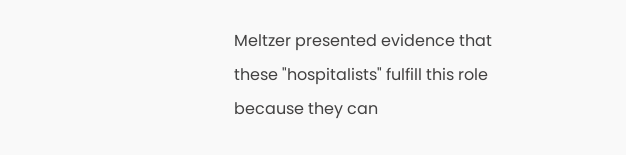Meltzer presented evidence that these "hospitalists" fulfill this role because they can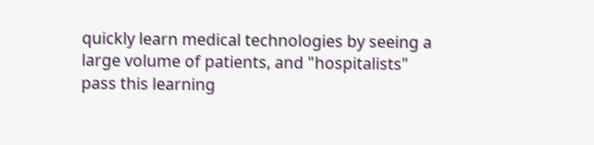quickly learn medical technologies by seeing a large volume of patients, and "hospitalists" pass this learning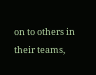on to others in their teams,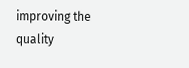improving the quality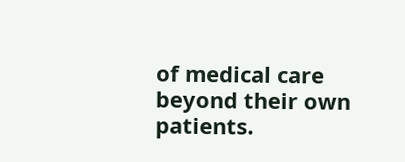of medical care beyond their own patients.